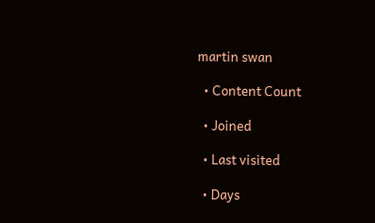martin swan

  • Content Count

  • Joined

  • Last visited

  • Days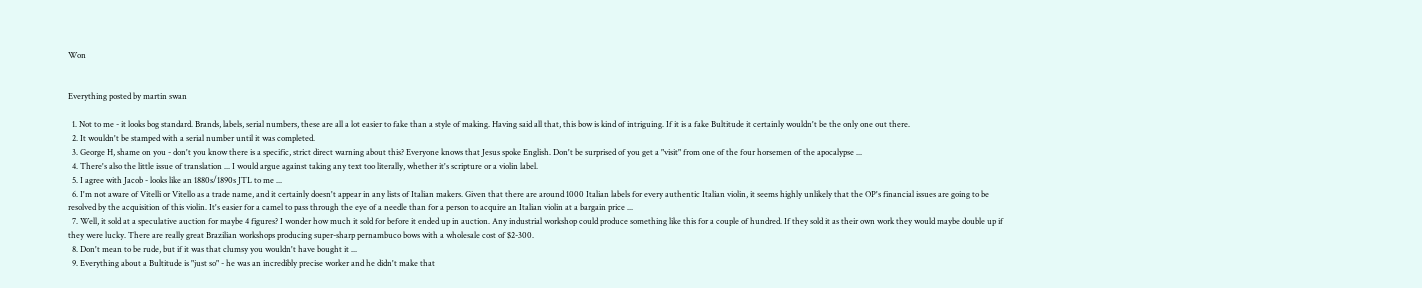Won


Everything posted by martin swan

  1. Not to me - it looks bog standard. Brands, labels, serial numbers, these are all a lot easier to fake than a style of making. Having said all that, this bow is kind of intriguing. If it is a fake Bultitude it certainly wouldn't be the only one out there.
  2. It wouldn't be stamped with a serial number until it was completed.
  3. George H, shame on you - don't you know there is a specific, strict direct warning about this? Everyone knows that Jesus spoke English. Don't be surprised of you get a "visit" from one of the four horsemen of the apocalypse ...
  4. There's also the little issue of translation ... I would argue against taking any text too literally, whether it's scripture or a violin label.
  5. I agree with Jacob - looks like an 1880s/1890s JTL to me ...
  6. I'm not aware of Vitelli or Vitello as a trade name, and it certainly doesn't appear in any lists of Italian makers. Given that there are around 1000 Italian labels for every authentic Italian violin, it seems highly unlikely that the OP's financial issues are going to be resolved by the acquisition of this violin. It's easier for a camel to pass through the eye of a needle than for a person to acquire an Italian violin at a bargain price ...
  7. Well, it sold at a speculative auction for maybe 4 figures? I wonder how much it sold for before it ended up in auction. Any industrial workshop could produce something like this for a couple of hundred. If they sold it as their own work they would maybe double up if they were lucky. There are really great Brazilian workshops producing super-sharp pernambuco bows with a wholesale cost of $2-300.
  8. Don't mean to be rude, but if it was that clumsy you wouldn't have bought it ...
  9. Everything about a Bultitude is "just so" - he was an incredibly precise worker and he didn't make that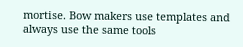mortise. Bow makers use templates and always use the same tools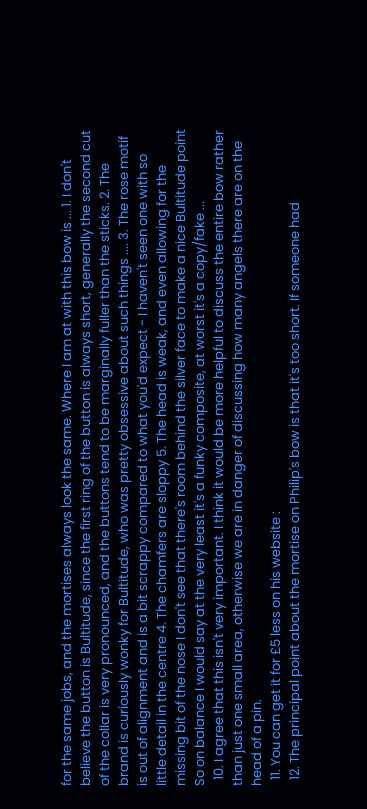for the same jobs, and the mortises always look the same. Where I am at with this bow is ... 1. I don't believe the button is Bultitude, since the first ring of the button is always short, generally the second cut of the collar is very pronounced, and the buttons tend to be marginally fuller than the sticks. 2. The brand is curiously wonky for Bultitude, who was pretty obsessive about such things .... 3. The rose motif is out of alignment and is a bit scrappy compared to what you'd expect - I haven't seen one with so little detail in the centre 4. The chamfers are sloppy 5. The head is weak, and even allowing for the missing bit of the nose I don't see that there's room behind the silver face to make a nice Bultitude point So on balance I would say at the very least it's a funky composite, at worst it's a copy/fake ...
  10. I agree that this isn't very important. I think it would be more helpful to discuss the entire bow rather than just one small area, otherwise we are in danger of discussing how many angels there are on the head of a pin.
  11. You can get it for £5 less on his website :
  12. The principal point about the mortise on Philip's bow is that it's too short. If someone had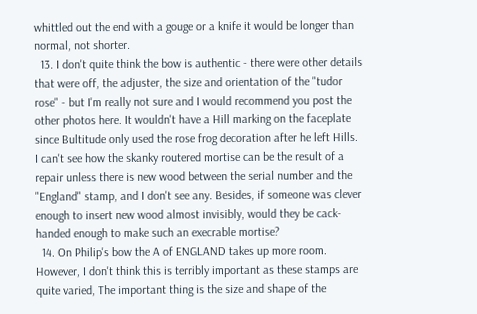whittled out the end with a gouge or a knife it would be longer than normal, not shorter.
  13. I don't quite think the bow is authentic - there were other details that were off, the adjuster, the size and orientation of the "tudor rose" - but I'm really not sure and I would recommend you post the other photos here. It wouldn't have a Hill marking on the faceplate since Bultitude only used the rose frog decoration after he left Hills. I can't see how the skanky routered mortise can be the result of a repair unless there is new wood between the serial number and the "England" stamp, and I don't see any. Besides, if someone was clever enough to insert new wood almost invisibly, would they be cack-handed enough to make such an execrable mortise?
  14. On Philip's bow the A of ENGLAND takes up more room. However, I don't think this is terribly important as these stamps are quite varied, The important thing is the size and shape of the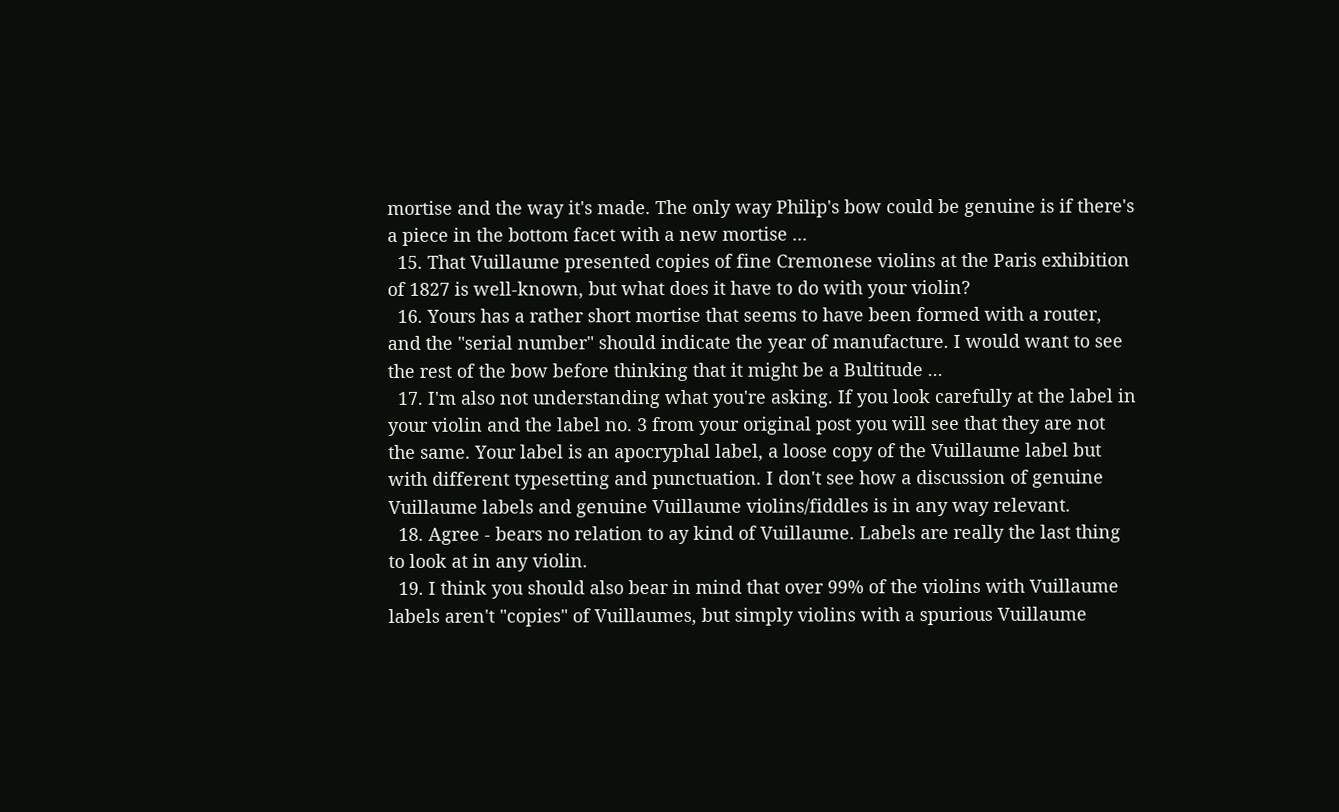mortise and the way it's made. The only way Philip's bow could be genuine is if there's a piece in the bottom facet with a new mortise ...
  15. That Vuillaume presented copies of fine Cremonese violins at the Paris exhibition of 1827 is well-known, but what does it have to do with your violin?
  16. Yours has a rather short mortise that seems to have been formed with a router, and the "serial number" should indicate the year of manufacture. I would want to see the rest of the bow before thinking that it might be a Bultitude ...
  17. I'm also not understanding what you're asking. If you look carefully at the label in your violin and the label no. 3 from your original post you will see that they are not the same. Your label is an apocryphal label, a loose copy of the Vuillaume label but with different typesetting and punctuation. I don't see how a discussion of genuine Vuillaume labels and genuine Vuillaume violins/fiddles is in any way relevant.
  18. Agree - bears no relation to ay kind of Vuillaume. Labels are really the last thing to look at in any violin.
  19. I think you should also bear in mind that over 99% of the violins with Vuillaume labels aren't "copies" of Vuillaumes, but simply violins with a spurious Vuillaume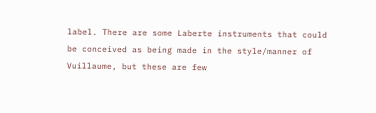label. There are some Laberte instruments that could be conceived as being made in the style/manner of Vuillaume, but these are few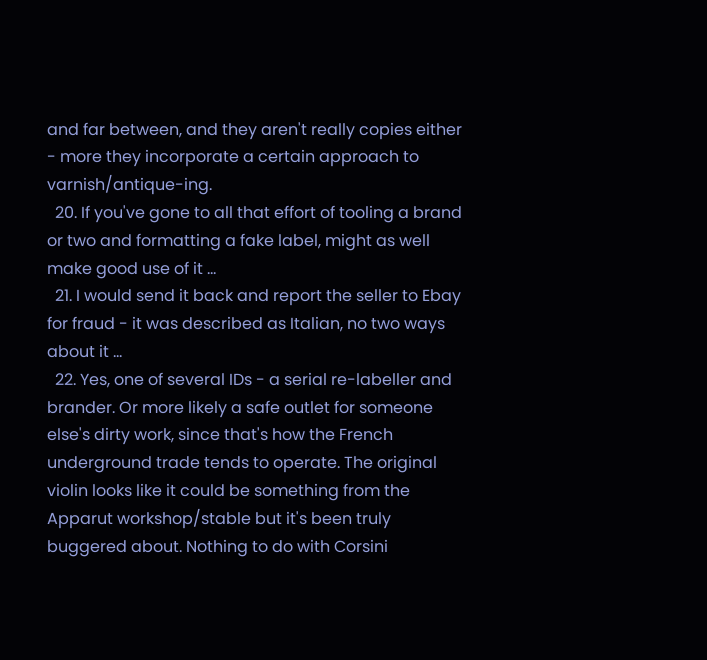and far between, and they aren't really copies either - more they incorporate a certain approach to varnish/antique-ing.
  20. If you've gone to all that effort of tooling a brand or two and formatting a fake label, might as well make good use of it ...
  21. I would send it back and report the seller to Ebay for fraud - it was described as Italian, no two ways about it ...
  22. Yes, one of several IDs - a serial re-labeller and brander. Or more likely a safe outlet for someone else's dirty work, since that's how the French underground trade tends to operate. The original violin looks like it could be something from the Apparut workshop/stable but it's been truly buggered about. Nothing to do with Corsini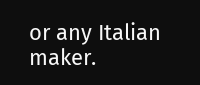or any Italian maker.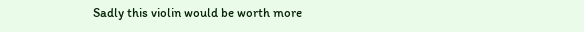Sadly this violin would be worth more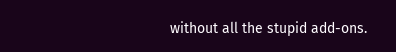without all the stupid add-ons.